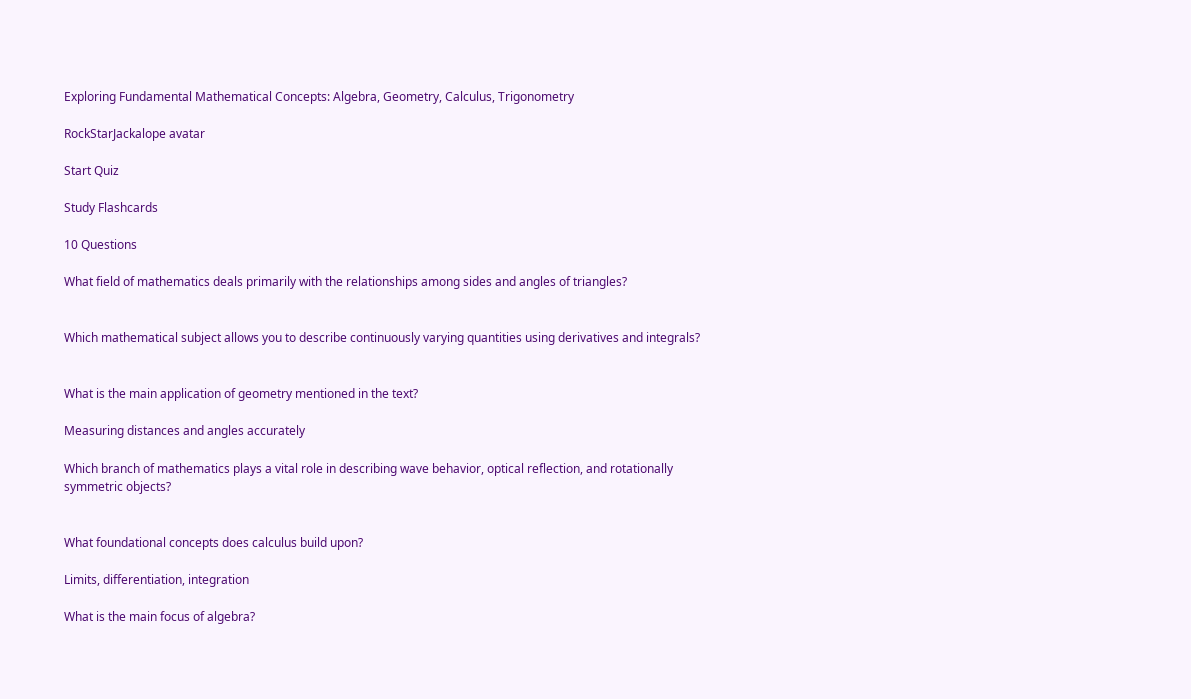Exploring Fundamental Mathematical Concepts: Algebra, Geometry, Calculus, Trigonometry

RockStarJackalope avatar

Start Quiz

Study Flashcards

10 Questions

What field of mathematics deals primarily with the relationships among sides and angles of triangles?


Which mathematical subject allows you to describe continuously varying quantities using derivatives and integrals?


What is the main application of geometry mentioned in the text?

Measuring distances and angles accurately

Which branch of mathematics plays a vital role in describing wave behavior, optical reflection, and rotationally symmetric objects?


What foundational concepts does calculus build upon?

Limits, differentiation, integration

What is the main focus of algebra?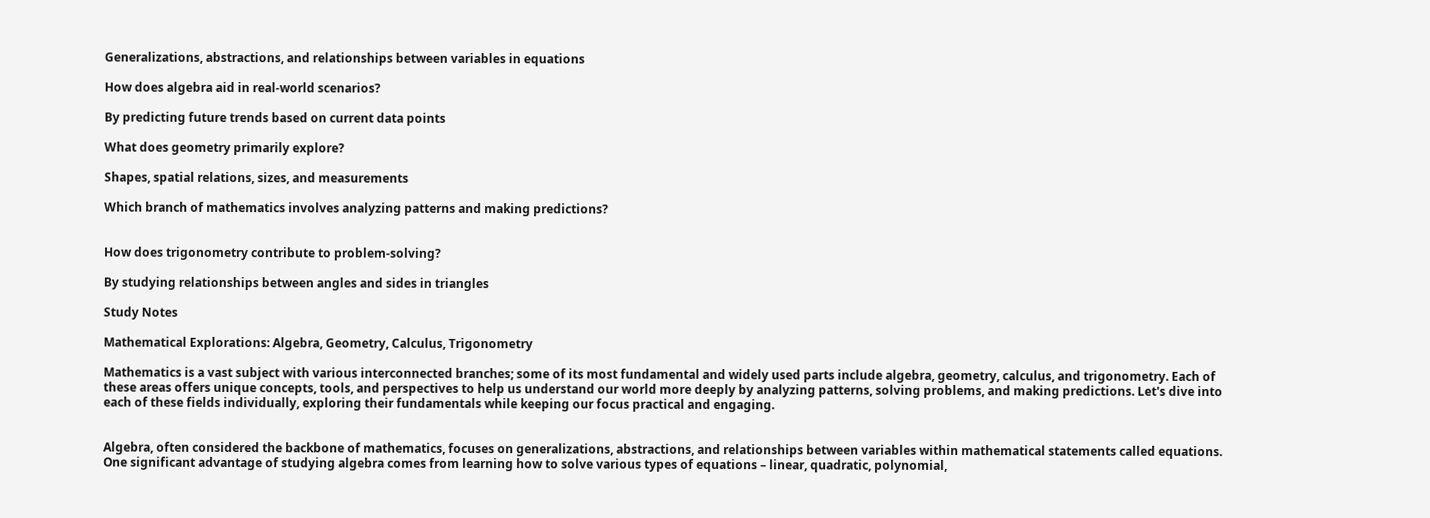Generalizations, abstractions, and relationships between variables in equations

How does algebra aid in real-world scenarios?

By predicting future trends based on current data points

What does geometry primarily explore?

Shapes, spatial relations, sizes, and measurements

Which branch of mathematics involves analyzing patterns and making predictions?


How does trigonometry contribute to problem-solving?

By studying relationships between angles and sides in triangles

Study Notes

Mathematical Explorations: Algebra, Geometry, Calculus, Trigonometry

Mathematics is a vast subject with various interconnected branches; some of its most fundamental and widely used parts include algebra, geometry, calculus, and trigonometry. Each of these areas offers unique concepts, tools, and perspectives to help us understand our world more deeply by analyzing patterns, solving problems, and making predictions. Let's dive into each of these fields individually, exploring their fundamentals while keeping our focus practical and engaging.


Algebra, often considered the backbone of mathematics, focuses on generalizations, abstractions, and relationships between variables within mathematical statements called equations. One significant advantage of studying algebra comes from learning how to solve various types of equations – linear, quadratic, polynomial,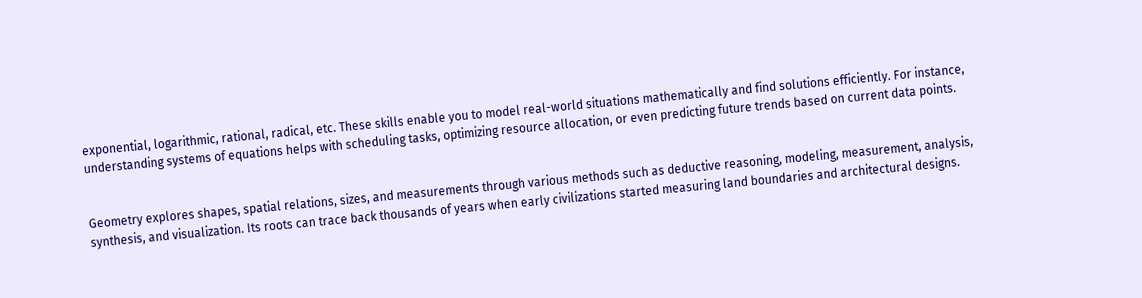exponential, logarithmic, rational, radical, etc. These skills enable you to model real-world situations mathematically and find solutions efficiently. For instance, understanding systems of equations helps with scheduling tasks, optimizing resource allocation, or even predicting future trends based on current data points.


Geometry explores shapes, spatial relations, sizes, and measurements through various methods such as deductive reasoning, modeling, measurement, analysis, synthesis, and visualization. Its roots can trace back thousands of years when early civilizations started measuring land boundaries and architectural designs.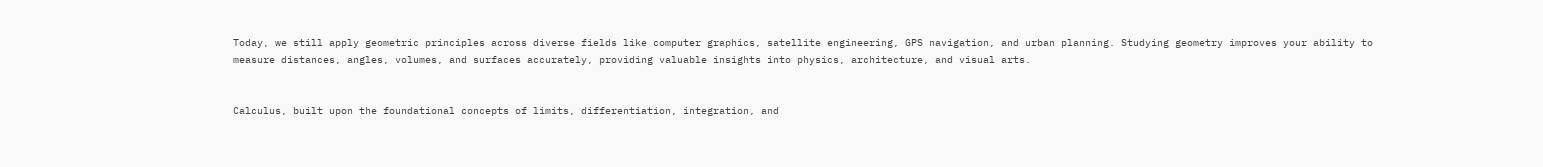Today, we still apply geometric principles across diverse fields like computer graphics, satellite engineering, GPS navigation, and urban planning. Studying geometry improves your ability to measure distances, angles, volumes, and surfaces accurately, providing valuable insights into physics, architecture, and visual arts.


Calculus, built upon the foundational concepts of limits, differentiation, integration, and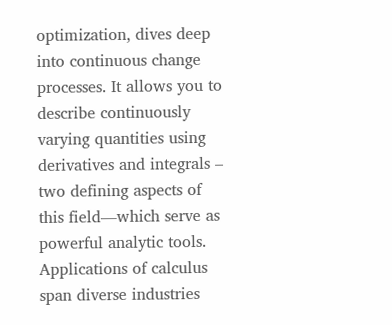optimization, dives deep into continuous change processes. It allows you to describe continuously varying quantities using derivatives and integrals – two defining aspects of this field—which serve as powerful analytic tools. Applications of calculus span diverse industries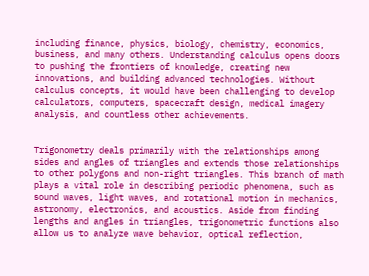including finance, physics, biology, chemistry, economics, business, and many others. Understanding calculus opens doors to pushing the frontiers of knowledge, creating new innovations, and building advanced technologies. Without calculus concepts, it would have been challenging to develop calculators, computers, spacecraft design, medical imagery analysis, and countless other achievements.


Trigonometry deals primarily with the relationships among sides and angles of triangles and extends those relationships to other polygons and non-right triangles. This branch of math plays a vital role in describing periodic phenomena, such as sound waves, light waves, and rotational motion in mechanics, astronomy, electronics, and acoustics. Aside from finding lengths and angles in triangles, trigonometric functions also allow us to analyze wave behavior, optical reflection,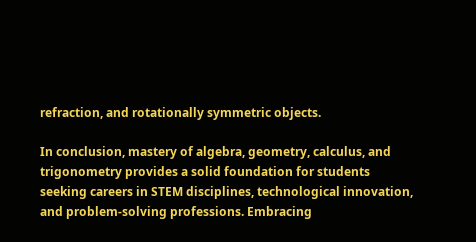refraction, and rotationally symmetric objects.

In conclusion, mastery of algebra, geometry, calculus, and trigonometry provides a solid foundation for students seeking careers in STEM disciplines, technological innovation, and problem-solving professions. Embracing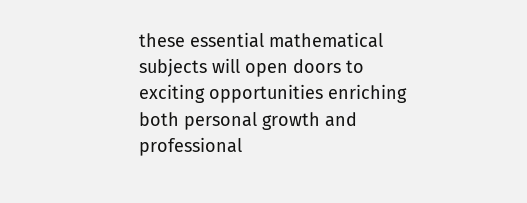these essential mathematical subjects will open doors to exciting opportunities enriching both personal growth and professional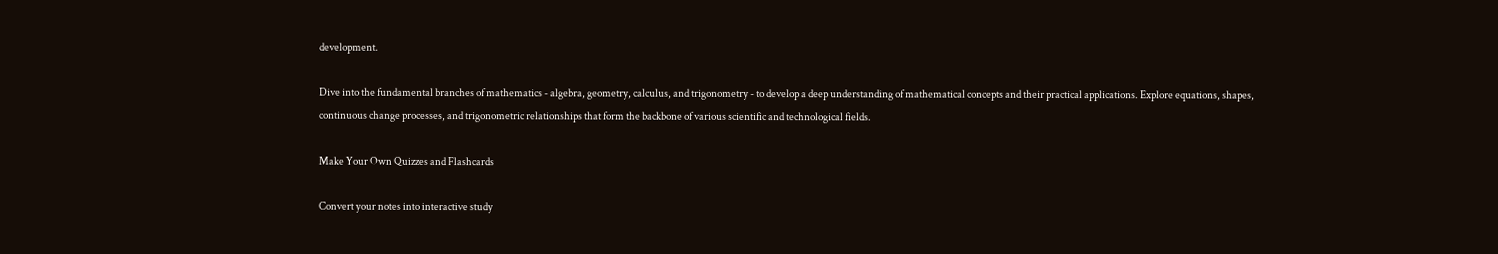development.

Dive into the fundamental branches of mathematics - algebra, geometry, calculus, and trigonometry - to develop a deep understanding of mathematical concepts and their practical applications. Explore equations, shapes, continuous change processes, and trigonometric relationships that form the backbone of various scientific and technological fields.

Make Your Own Quizzes and Flashcards

Convert your notes into interactive study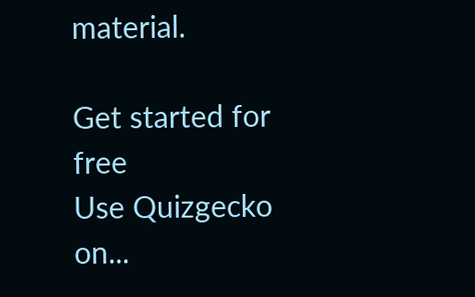material.

Get started for free
Use Quizgecko on...